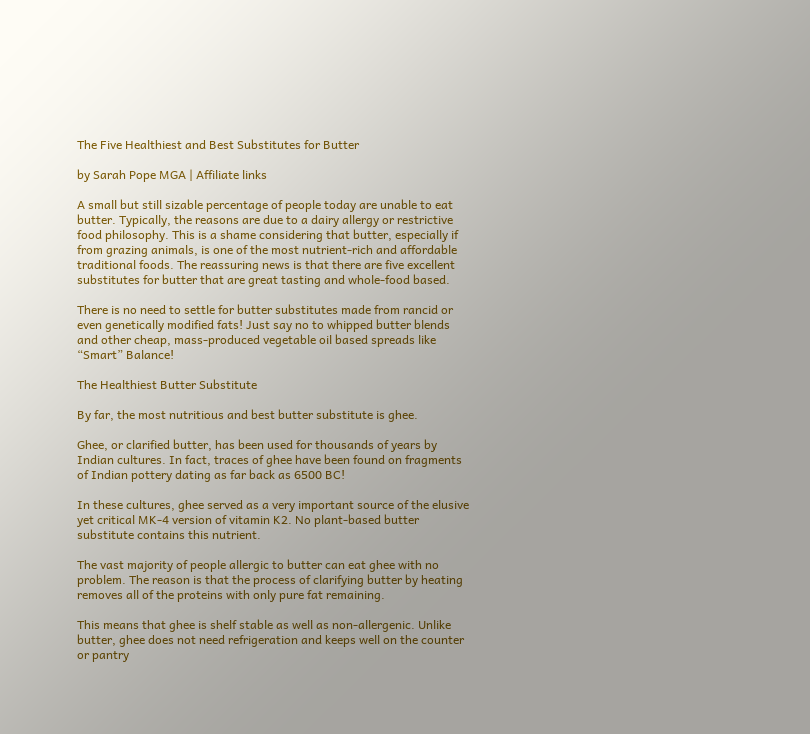The Five Healthiest and Best Substitutes for Butter

by Sarah Pope MGA | Affiliate links

A small but still sizable percentage of people today are unable to eat butter. Typically, the reasons are due to a dairy allergy or restrictive food philosophy. This is a shame considering that butter, especially if from grazing animals, is one of the most nutrient-rich and affordable traditional foods. The reassuring news is that there are five excellent substitutes for butter that are great tasting and whole-food based.

There is no need to settle for butter substitutes made from rancid or even genetically modified fats! Just say no to whipped butter blends and other cheap, mass-produced vegetable oil based spreads like “Smart” Balance!

The Healthiest Butter Substitute

By far, the most nutritious and best butter substitute is ghee.

Ghee, or clarified butter, has been used for thousands of years by Indian cultures. In fact, traces of ghee have been found on fragments of Indian pottery dating as far back as 6500 BC!

In these cultures, ghee served as a very important source of the elusive yet critical MK-4 version of vitamin K2. No plant-based butter substitute contains this nutrient.

The vast majority of people allergic to butter can eat ghee with no problem. The reason is that the process of clarifying butter by heating removes all of the proteins with only pure fat remaining.

This means that ghee is shelf stable as well as non-allergenic. Unlike butter, ghee does not need refrigeration and keeps well on the counter or pantry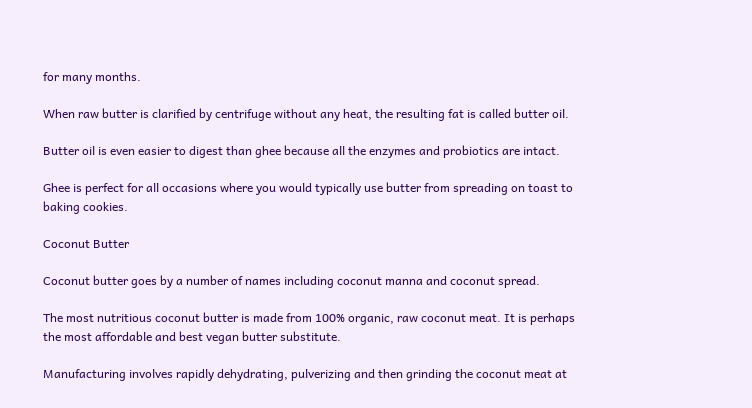for many months.

When raw butter is clarified by centrifuge without any heat, the resulting fat is called butter oil.

Butter oil is even easier to digest than ghee because all the enzymes and probiotics are intact.

Ghee is perfect for all occasions where you would typically use butter from spreading on toast to baking cookies.

Coconut Butter

Coconut butter goes by a number of names including coconut manna and coconut spread.

The most nutritious coconut butter is made from 100% organic, raw coconut meat. It is perhaps the most affordable and best vegan butter substitute.

Manufacturing involves rapidly dehydrating, pulverizing and then grinding the coconut meat at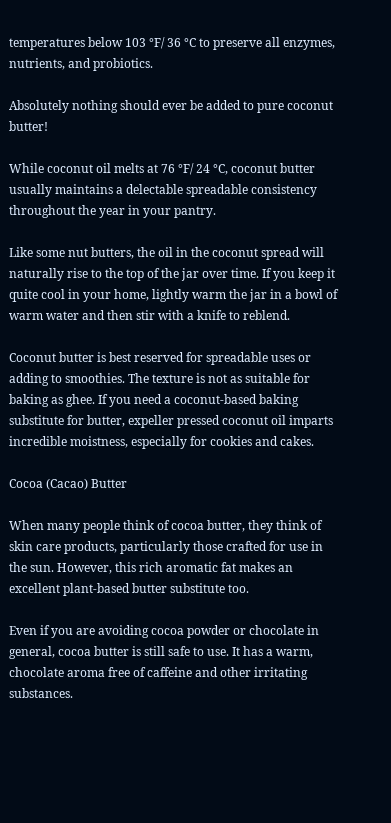temperatures below 103 °F/ 36 °C to preserve all enzymes, nutrients, and probiotics.

Absolutely nothing should ever be added to pure coconut butter!

While coconut oil melts at 76 °F/ 24 °C, coconut butter usually maintains a delectable spreadable consistency throughout the year in your pantry.

Like some nut butters, the oil in the coconut spread will naturally rise to the top of the jar over time. If you keep it quite cool in your home, lightly warm the jar in a bowl of warm water and then stir with a knife to reblend.

Coconut butter is best reserved for spreadable uses or adding to smoothies. The texture is not as suitable for baking as ghee. If you need a coconut-based baking substitute for butter, expeller pressed coconut oil imparts incredible moistness, especially for cookies and cakes.

Cocoa (Cacao) Butter

When many people think of cocoa butter, they think of skin care products, particularly those crafted for use in the sun. However, this rich aromatic fat makes an excellent plant-based butter substitute too.

Even if you are avoiding cocoa powder or chocolate in general, cocoa butter is still safe to use. It has a warm, chocolate aroma free of caffeine and other irritating substances.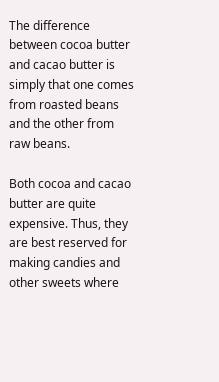The difference between cocoa butter and cacao butter is simply that one comes from roasted beans and the other from raw beans.

Both cocoa and cacao butter are quite expensive. Thus, they are best reserved for making candies and other sweets where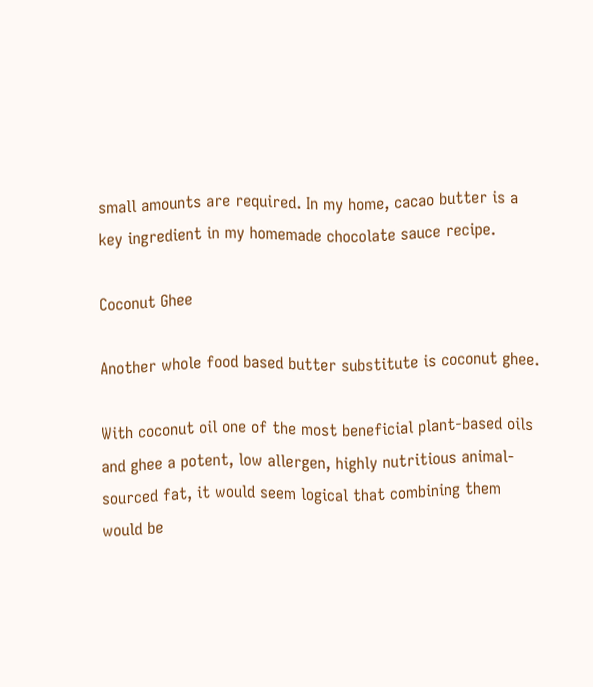small amounts are required. In my home, cacao butter is a key ingredient in my homemade chocolate sauce recipe.

Coconut Ghee

Another whole food based butter substitute is coconut ghee.

With coconut oil one of the most beneficial plant-based oils and ghee a potent, low allergen, highly nutritious animal-sourced fat, it would seem logical that combining them would be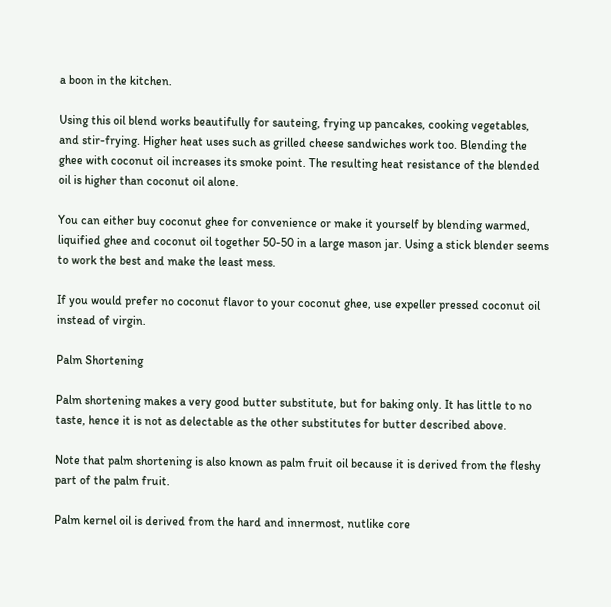a boon in the kitchen.

Using this oil blend works beautifully for sauteing, frying up pancakes, cooking vegetables, and stir-frying. Higher heat uses such as grilled cheese sandwiches work too. Blending the ghee with coconut oil increases its smoke point. The resulting heat resistance of the blended oil is higher than coconut oil alone.

You can either buy coconut ghee for convenience or make it yourself by blending warmed, liquified ghee and coconut oil together 50-50 in a large mason jar. Using a stick blender seems to work the best and make the least mess.

If you would prefer no coconut flavor to your coconut ghee, use expeller pressed coconut oil instead of virgin.

Palm Shortening

Palm shortening makes a very good butter substitute, but for baking only. It has little to no taste, hence it is not as delectable as the other substitutes for butter described above.

Note that palm shortening is also known as palm fruit oil because it is derived from the fleshy part of the palm fruit.

Palm kernel oil is derived from the hard and innermost, nutlike core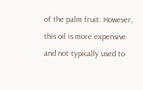of the palm fruit. However, this oil is more expensive and not typically used to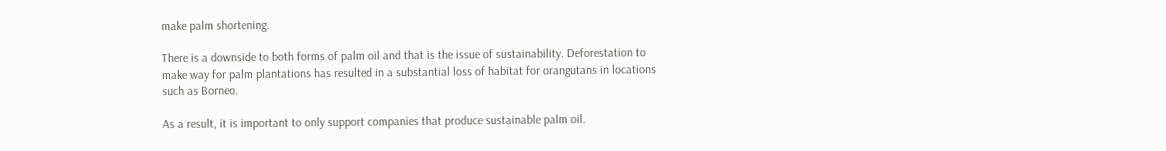make palm shortening.

There is a downside to both forms of palm oil and that is the issue of sustainability. Deforestation to make way for palm plantations has resulted in a substantial loss of habitat for orangutans in locations such as Borneo.

As a result, it is important to only support companies that produce sustainable palm oil.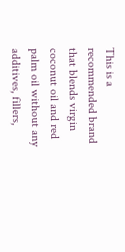This is a recommended brand that blends virgin coconut oil and red palm oil without any additives, fillers,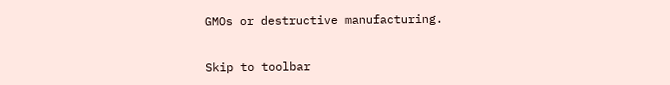GMOs or destructive manufacturing.


Skip to toolbar